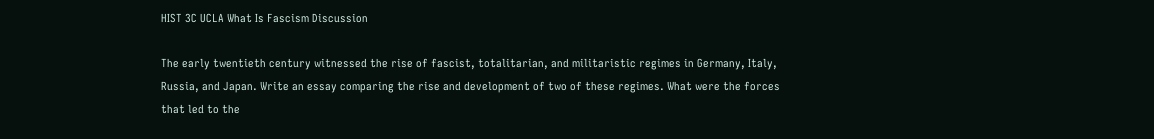HIST 3C UCLA What Is Fascism Discussion

The early twentieth century witnessed the rise of fascist, totalitarian, and militaristic regimes in Germany, Italy, Russia, and Japan. Write an essay comparing the rise and development of two of these regimes. What were the forces that led to the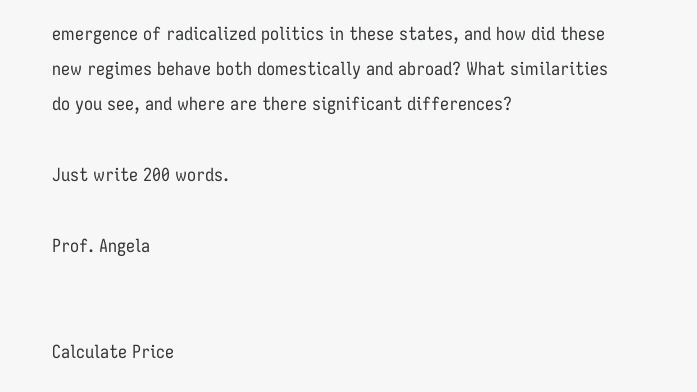emergence of radicalized politics in these states, and how did these new regimes behave both domestically and abroad? What similarities do you see, and where are there significant differences?

Just write 200 words.

Prof. Angela


Calculate Price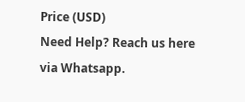Price (USD)
Need Help? Reach us here via Whatsapp.